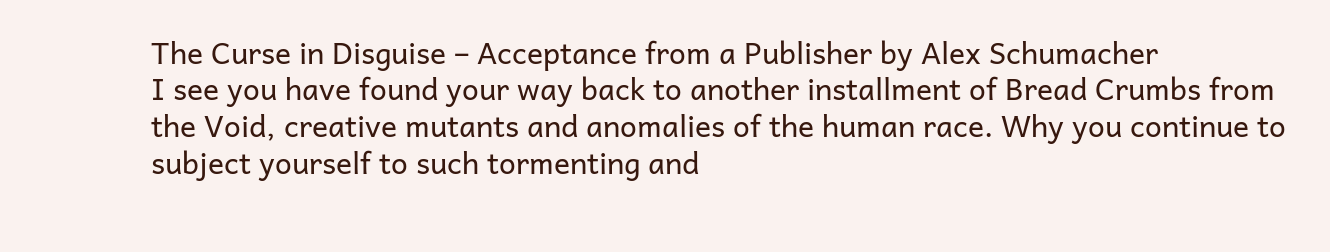The Curse in Disguise – Acceptance from a Publisher by Alex Schumacher
I see you have found your way back to another installment of Bread Crumbs from the Void, creative mutants and anomalies of the human race. Why you continue to subject yourself to such tormenting and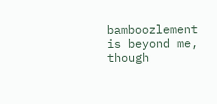bamboozlement is beyond me, though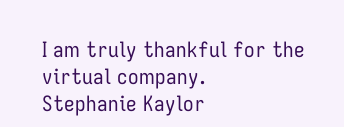I am truly thankful for the virtual company.
Stephanie Kaylor